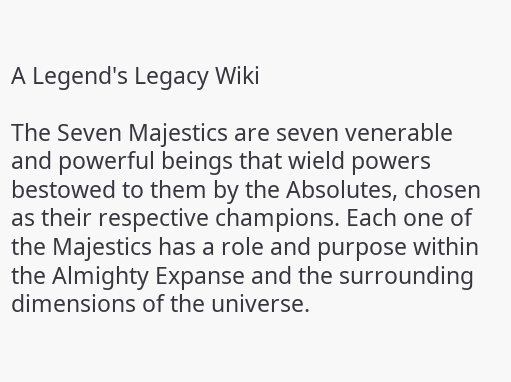A Legend's Legacy Wiki

The Seven Majestics are seven venerable and powerful beings that wield powers bestowed to them by the Absolutes, chosen as their respective champions. Each one of the Majestics has a role and purpose within the Almighty Expanse and the surrounding dimensions of the universe.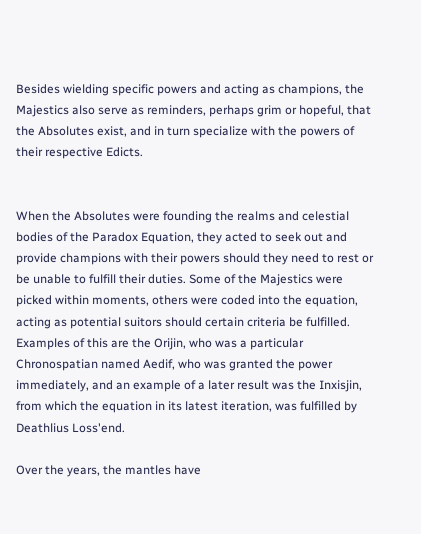Besides wielding specific powers and acting as champions, the Majestics also serve as reminders, perhaps grim or hopeful, that the Absolutes exist, and in turn specialize with the powers of their respective Edicts.


When the Absolutes were founding the realms and celestial bodies of the Paradox Equation, they acted to seek out and provide champions with their powers should they need to rest or be unable to fulfill their duties. Some of the Majestics were picked within moments, others were coded into the equation, acting as potential suitors should certain criteria be fulfilled. Examples of this are the Orijin, who was a particular Chronospatian named Aedif, who was granted the power immediately, and an example of a later result was the Inxisjin, from which the equation in its latest iteration, was fulfilled by Deathlius Loss'end.

Over the years, the mantles have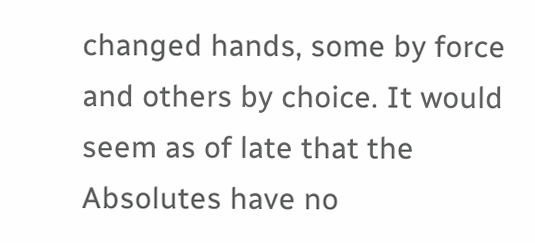changed hands, some by force and others by choice. It would seem as of late that the Absolutes have no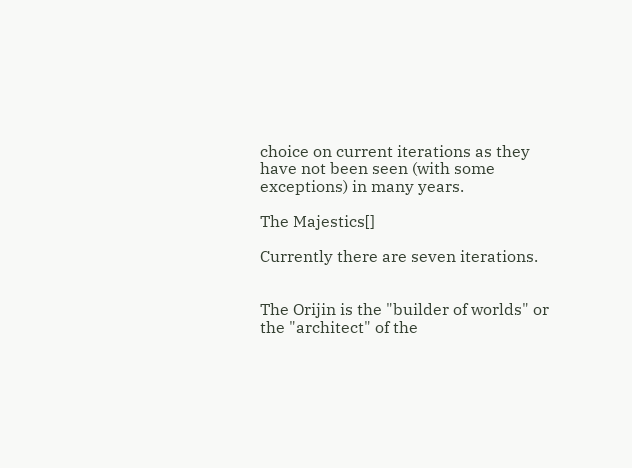choice on current iterations as they have not been seen (with some exceptions) in many years.

The Majestics[]

Currently there are seven iterations.


The Orijin is the "builder of worlds" or the "architect" of the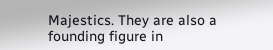Majestics. They are also a founding figure in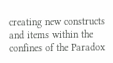creating new constructs and items within the confines of the Paradox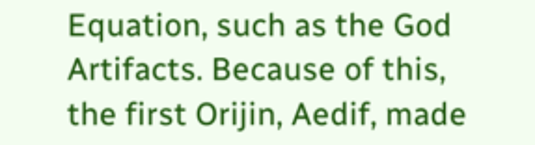Equation, such as the God Artifacts. Because of this, the first Orijin, Aedif, made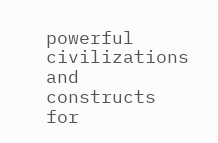powerful civilizations and constructs for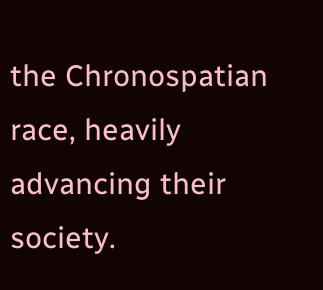the Chronospatian race, heavily advancing their society.